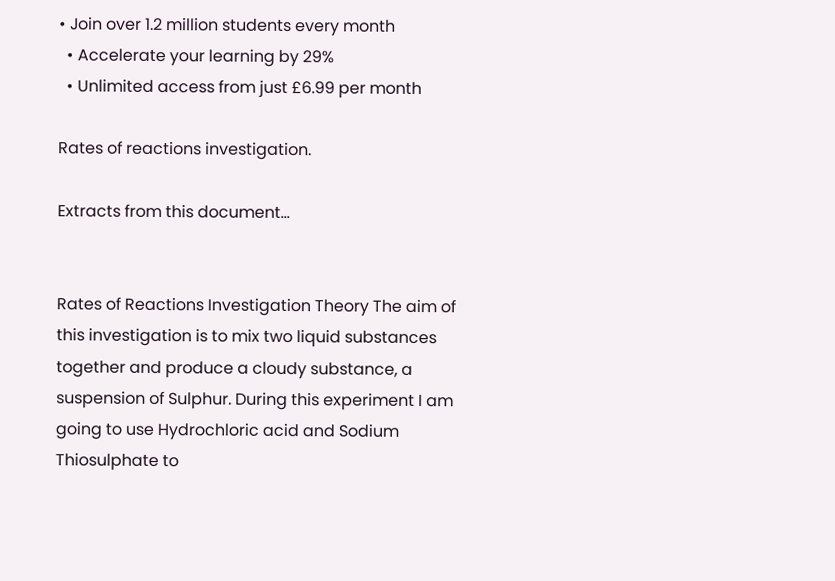• Join over 1.2 million students every month
  • Accelerate your learning by 29%
  • Unlimited access from just £6.99 per month

Rates of reactions investigation.

Extracts from this document...


Rates of Reactions Investigation Theory The aim of this investigation is to mix two liquid substances together and produce a cloudy substance, a suspension of Sulphur. During this experiment I am going to use Hydrochloric acid and Sodium Thiosulphate to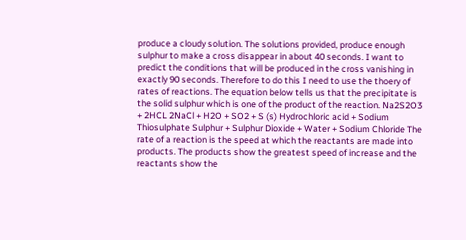produce a cloudy solution. The solutions provided, produce enough sulphur to make a cross disappear in about 40 seconds. I want to predict the conditions that will be produced in the cross vanishing in exactly 90 seconds. Therefore to do this I need to use the thoery of rates of reactions. The equation below tells us that the precipitate is the solid sulphur which is one of the product of the reaction. Na2S2O3 + 2HCL 2NaCl + H2O + SO2 + S (s) Hydrochloric acid + Sodium Thiosulphate Sulphur + Sulphur Dioxide + Water + Sodium Chloride The rate of a reaction is the speed at which the reactants are made into products. The products show the greatest speed of increase and the reactants show the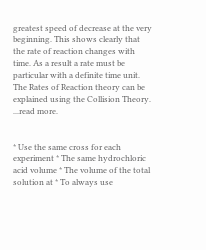greatest speed of decrease at the very beginning. This shows clearly that the rate of reaction changes with time. As a result a rate must be particular with a definite time unit. The Rates of Reaction theory can be explained using the Collision Theory. ...read more.


* Use the same cross for each experiment * The same hydrochloric acid volume * The volume of the total solution at * To always use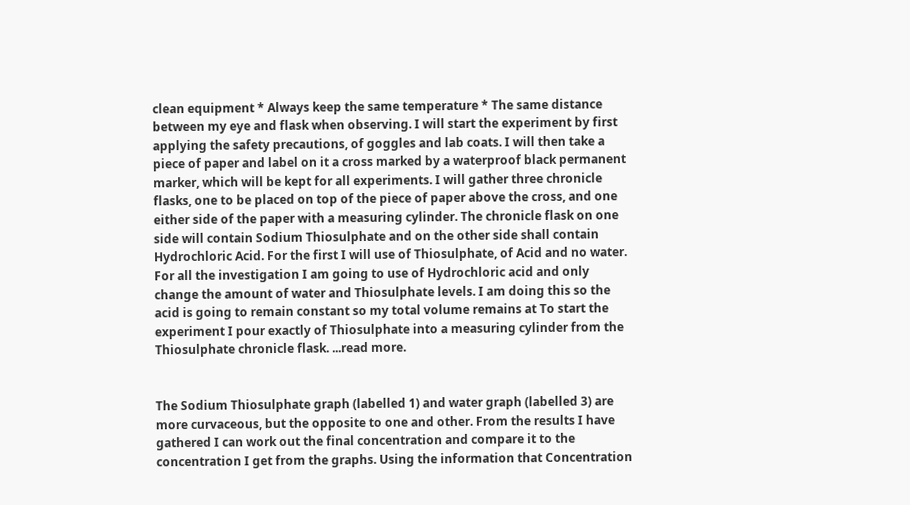clean equipment * Always keep the same temperature * The same distance between my eye and flask when observing. I will start the experiment by first applying the safety precautions, of goggles and lab coats. I will then take a piece of paper and label on it a cross marked by a waterproof black permanent marker, which will be kept for all experiments. I will gather three chronicle flasks, one to be placed on top of the piece of paper above the cross, and one either side of the paper with a measuring cylinder. The chronicle flask on one side will contain Sodium Thiosulphate and on the other side shall contain Hydrochloric Acid. For the first I will use of Thiosulphate, of Acid and no water. For all the investigation I am going to use of Hydrochloric acid and only change the amount of water and Thiosulphate levels. I am doing this so the acid is going to remain constant so my total volume remains at To start the experiment I pour exactly of Thiosulphate into a measuring cylinder from the Thiosulphate chronicle flask. ...read more.


The Sodium Thiosulphate graph (labelled 1) and water graph (labelled 3) are more curvaceous, but the opposite to one and other. From the results I have gathered I can work out the final concentration and compare it to the concentration I get from the graphs. Using the information that Concentration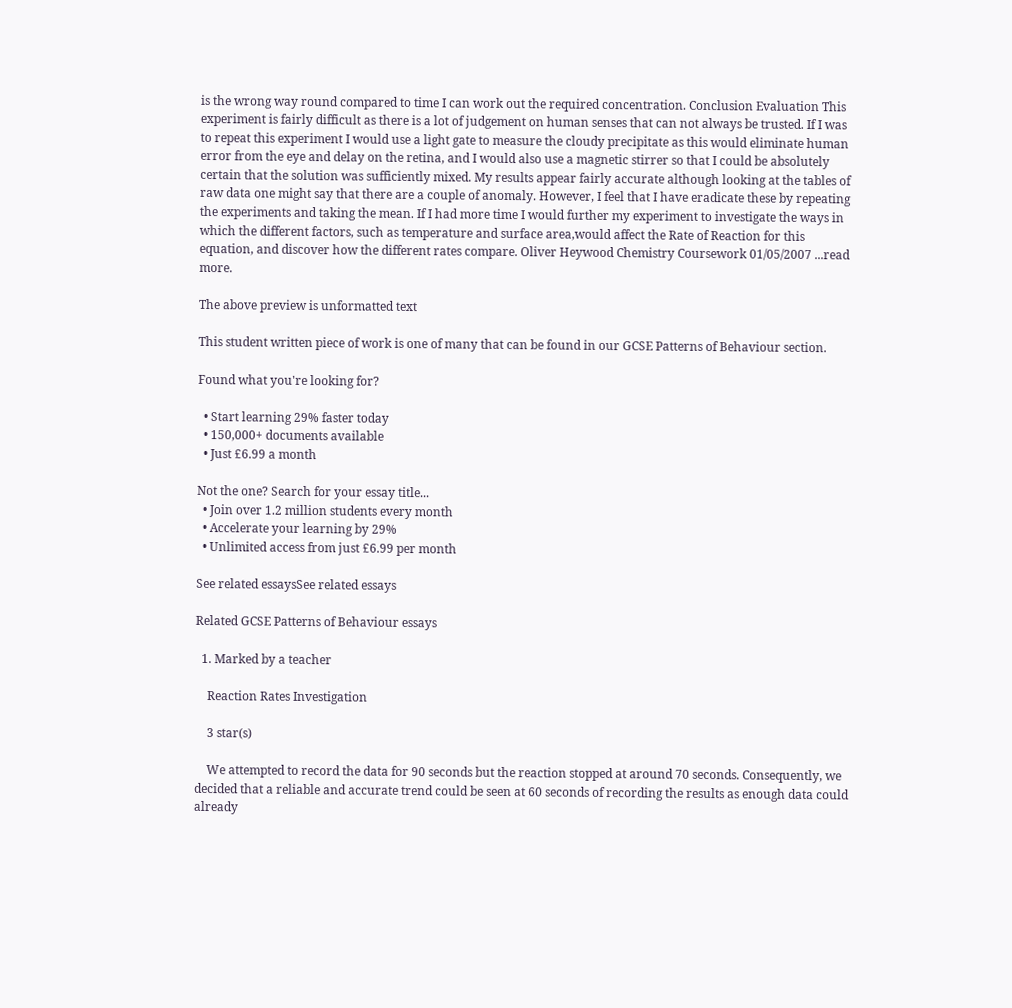is the wrong way round compared to time I can work out the required concentration. Conclusion Evaluation This experiment is fairly difficult as there is a lot of judgement on human senses that can not always be trusted. If I was to repeat this experiment I would use a light gate to measure the cloudy precipitate as this would eliminate human error from the eye and delay on the retina, and I would also use a magnetic stirrer so that I could be absolutely certain that the solution was sufficiently mixed. My results appear fairly accurate although looking at the tables of raw data one might say that there are a couple of anomaly. However, I feel that I have eradicate these by repeating the experiments and taking the mean. If I had more time I would further my experiment to investigate the ways in which the different factors, such as temperature and surface area,would affect the Rate of Reaction for this equation, and discover how the different rates compare. Oliver Heywood Chemistry Coursework 01/05/2007 ...read more.

The above preview is unformatted text

This student written piece of work is one of many that can be found in our GCSE Patterns of Behaviour section.

Found what you're looking for?

  • Start learning 29% faster today
  • 150,000+ documents available
  • Just £6.99 a month

Not the one? Search for your essay title...
  • Join over 1.2 million students every month
  • Accelerate your learning by 29%
  • Unlimited access from just £6.99 per month

See related essaysSee related essays

Related GCSE Patterns of Behaviour essays

  1. Marked by a teacher

    Reaction Rates Investigation

    3 star(s)

    We attempted to record the data for 90 seconds but the reaction stopped at around 70 seconds. Consequently, we decided that a reliable and accurate trend could be seen at 60 seconds of recording the results as enough data could already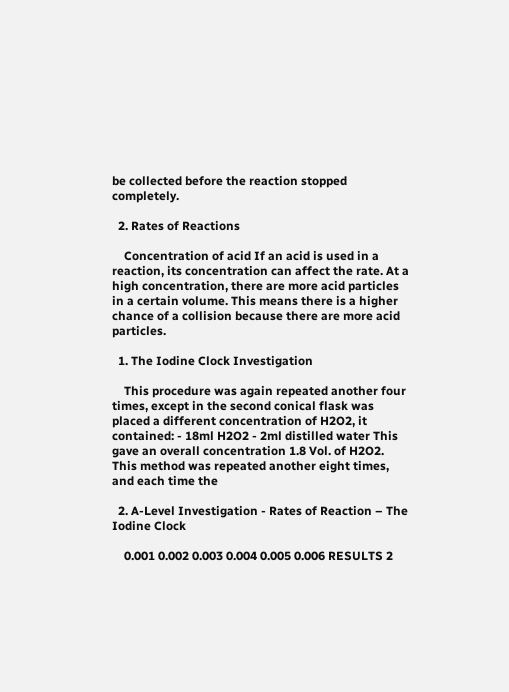be collected before the reaction stopped completely.

  2. Rates of Reactions

    Concentration of acid If an acid is used in a reaction, its concentration can affect the rate. At a high concentration, there are more acid particles in a certain volume. This means there is a higher chance of a collision because there are more acid particles.

  1. The Iodine Clock Investigation

    This procedure was again repeated another four times, except in the second conical flask was placed a different concentration of H2O2, it contained: - 18ml H2O2 - 2ml distilled water This gave an overall concentration 1.8 Vol. of H2O2. This method was repeated another eight times, and each time the

  2. A-Level Investigation - Rates of Reaction – The Iodine Clock

    0.001 0.002 0.003 0.004 0.005 0.006 RESULTS 2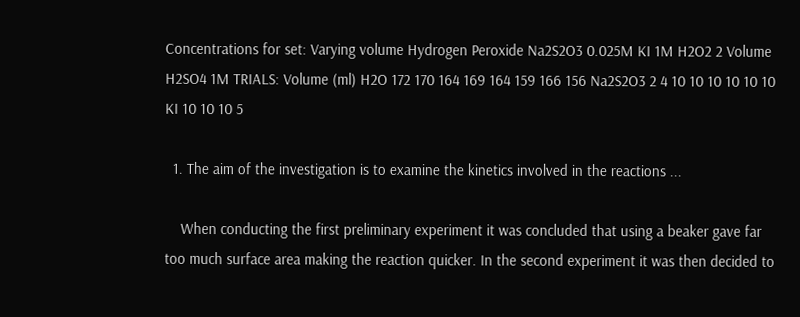Concentrations for set: Varying volume Hydrogen Peroxide Na2S2O3 0.025M KI 1M H2O2 2 Volume H2SO4 1M TRIALS: Volume (ml) H2O 172 170 164 169 164 159 166 156 Na2S2O3 2 4 10 10 10 10 10 10 KI 10 10 10 5

  1. The aim of the investigation is to examine the kinetics involved in the reactions ...

    When conducting the first preliminary experiment it was concluded that using a beaker gave far too much surface area making the reaction quicker. In the second experiment it was then decided to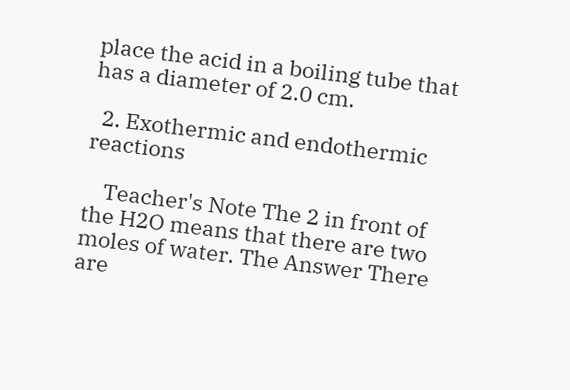place the acid in a boiling tube that has a diameter of 2.0 cm.

  2. Exothermic and endothermic reactions

    Teacher's Note The 2 in front of the H2O means that there are two moles of water. The Answer There are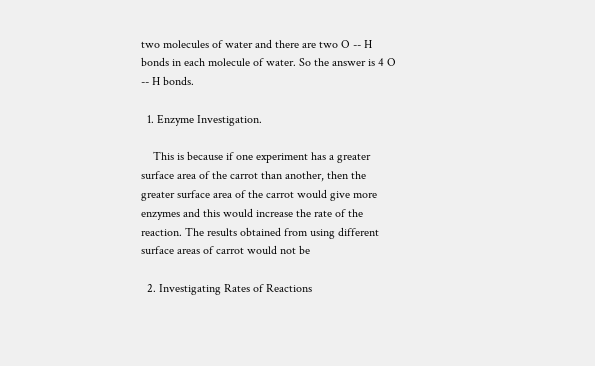two molecules of water and there are two O -- H bonds in each molecule of water. So the answer is 4 O -- H bonds.

  1. Enzyme Investigation.

    This is because if one experiment has a greater surface area of the carrot than another, then the greater surface area of the carrot would give more enzymes and this would increase the rate of the reaction. The results obtained from using different surface areas of carrot would not be

  2. Investigating Rates of Reactions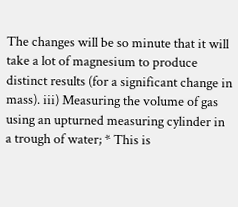The changes will be so minute that it will take a lot of magnesium to produce distinct results (for a significant change in mass). iii) Measuring the volume of gas using an upturned measuring cylinder in a trough of water; * This is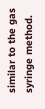similar to the gas syringe method.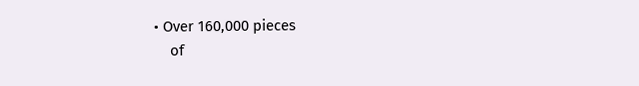• Over 160,000 pieces
    of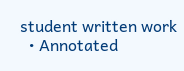student written work
  • Annotated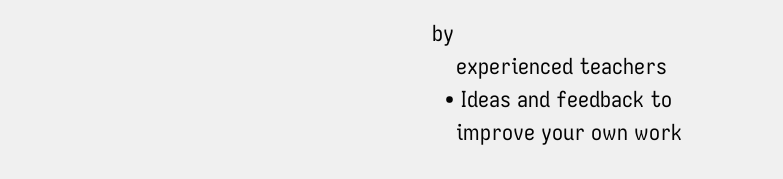by
    experienced teachers
  • Ideas and feedback to
    improve your own work